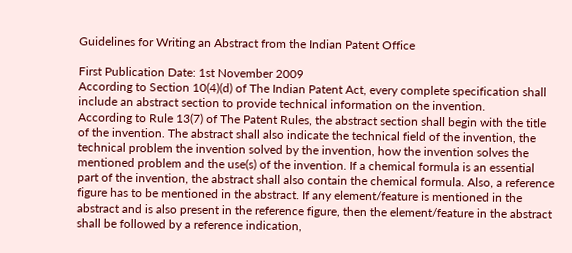Guidelines for Writing an Abstract from the Indian Patent Office

First Publication Date: 1st November 2009
According to Section 10(4)(d) of The Indian Patent Act, every complete specification shall include an abstract section to provide technical information on the invention.
According to Rule 13(7) of The Patent Rules, the abstract section shall begin with the title of the invention. The abstract shall also indicate the technical field of the invention, the technical problem the invention solved by the invention, how the invention solves the mentioned problem and the use(s) of the invention. If a chemical formula is an essential part of the invention, the abstract shall also contain the chemical formula. Also, a reference figure has to be mentioned in the abstract. If any element/feature is mentioned in the abstract and is also present in the reference figure, then the element/feature in the abstract shall be followed by a reference indication,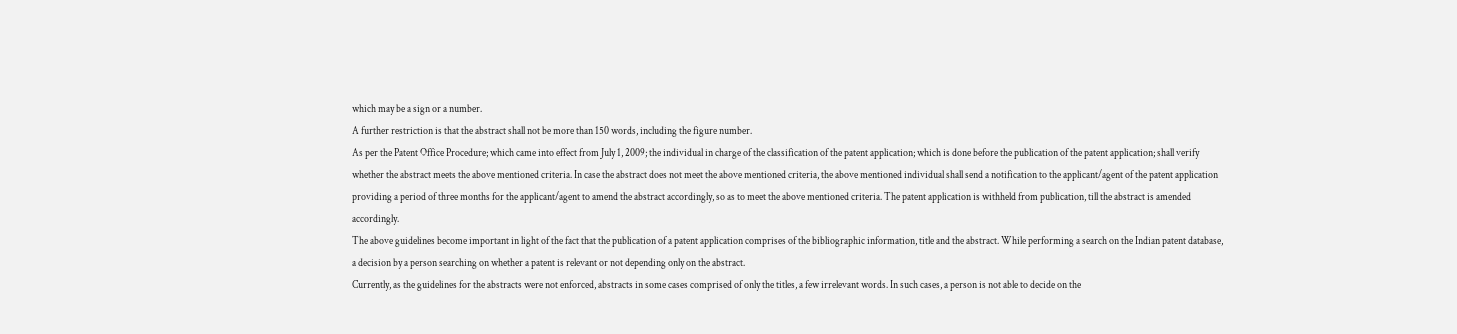which may be a sign or a number.
A further restriction is that the abstract shall not be more than 150 words, including the figure number.
As per the Patent Office Procedure; which came into effect from July 1, 2009; the individual in charge of the classification of the patent application; which is done before the publication of the patent application; shall verify whether the abstract meets the above mentioned criteria. In case the abstract does not meet the above mentioned criteria, the above mentioned individual shall send a notification to the applicant/agent of the patent application providing a period of three months for the applicant/agent to amend the abstract accordingly, so as to meet the above mentioned criteria. The patent application is withheld from publication, till the abstract is amended accordingly.
The above guidelines become important in light of the fact that the publication of a patent application comprises of the bibliographic information, title and the abstract. While performing a search on the Indian patent database, a decision by a person searching on whether a patent is relevant or not depending only on the abstract.
Currently, as the guidelines for the abstracts were not enforced, abstracts in some cases comprised of only the titles, a few irrelevant words. In such cases, a person is not able to decide on the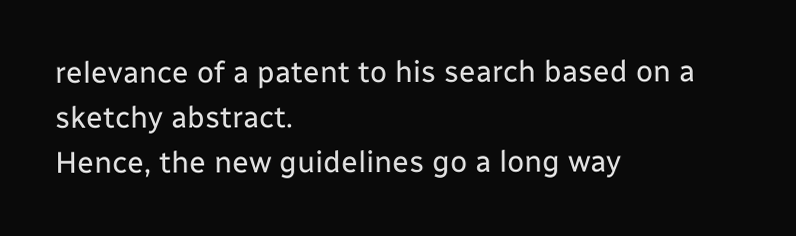relevance of a patent to his search based on a sketchy abstract.
Hence, the new guidelines go a long way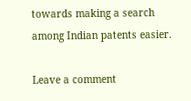towards making a search among Indian patents easier.

Leave a comment